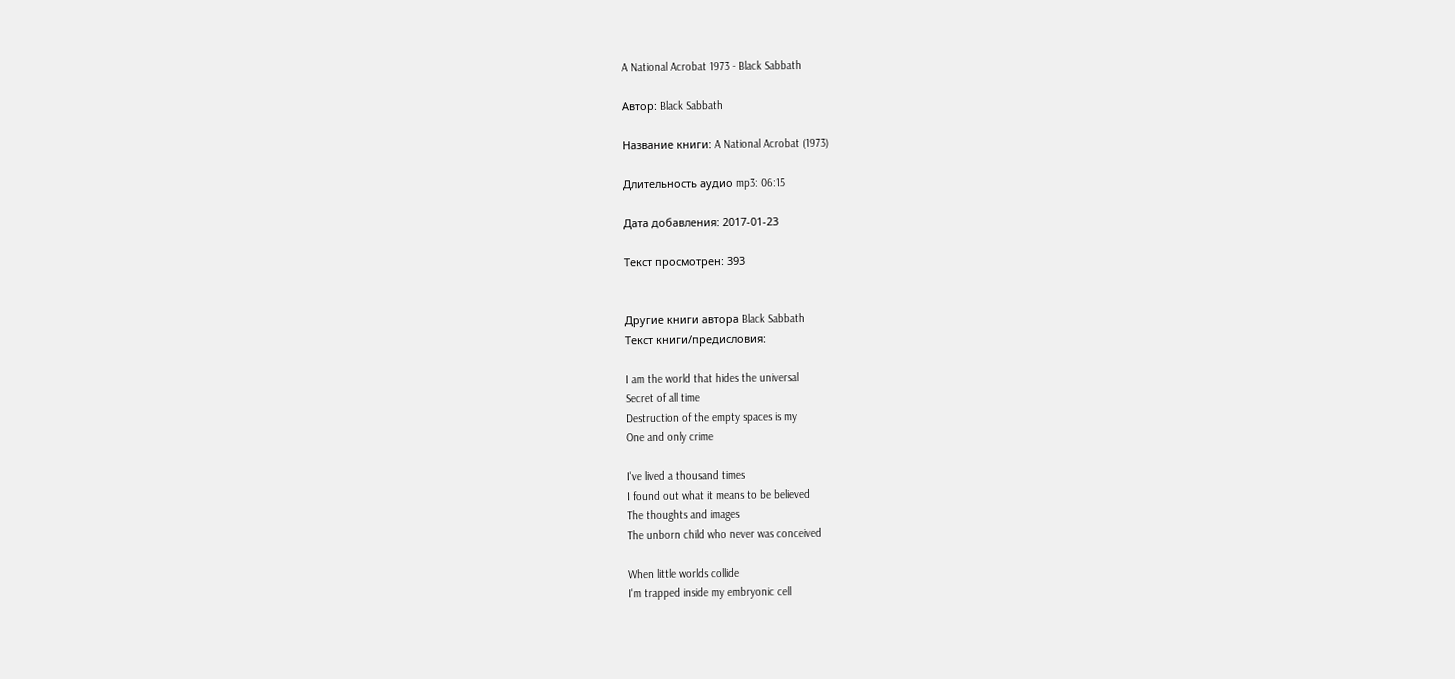A National Acrobat 1973 - Black Sabbath

Автор: Black Sabbath

Название книги: A National Acrobat (1973)

Длительность аудио mp3: 06:15

Дата добавления: 2017-01-23

Текст просмотрен: 393


Другие книги автора Black Sabbath
Текст книги/предисловия:

I am the world that hides the universal
Secret of all time
Destruction of the empty spaces is my
One and only crime

I've lived a thousand times
I found out what it means to be believed
The thoughts and images
The unborn child who never was conceived

When little worlds collide
I'm trapped inside my embryonic cell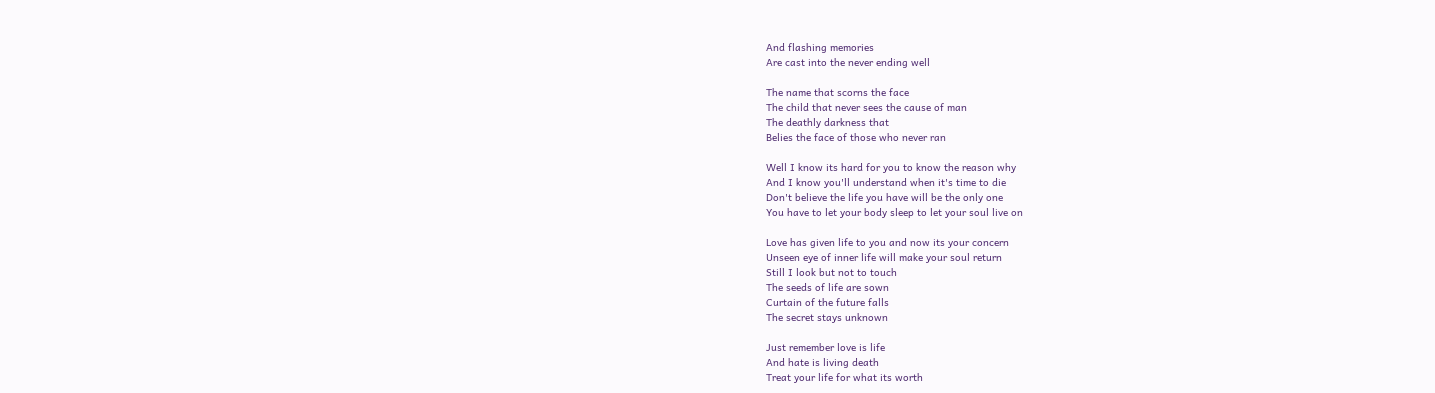And flashing memories
Are cast into the never ending well

The name that scorns the face
The child that never sees the cause of man
The deathly darkness that
Belies the face of those who never ran

Well I know its hard for you to know the reason why
And I know you'll understand when it's time to die
Don't believe the life you have will be the only one
You have to let your body sleep to let your soul live on

Love has given life to you and now its your concern
Unseen eye of inner life will make your soul return
Still I look but not to touch
The seeds of life are sown
Curtain of the future falls
The secret stays unknown

Just remember love is life
And hate is living death
Treat your life for what its worth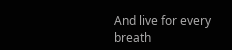And live for every breath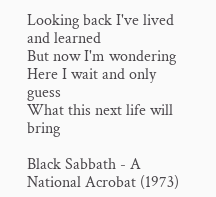Looking back I've lived and learned
But now I'm wondering
Here I wait and only guess
What this next life will bring

Black Sabbath - A National Acrobat (1973)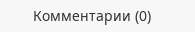Комментарии (0)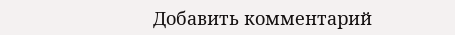Добавить комментарий